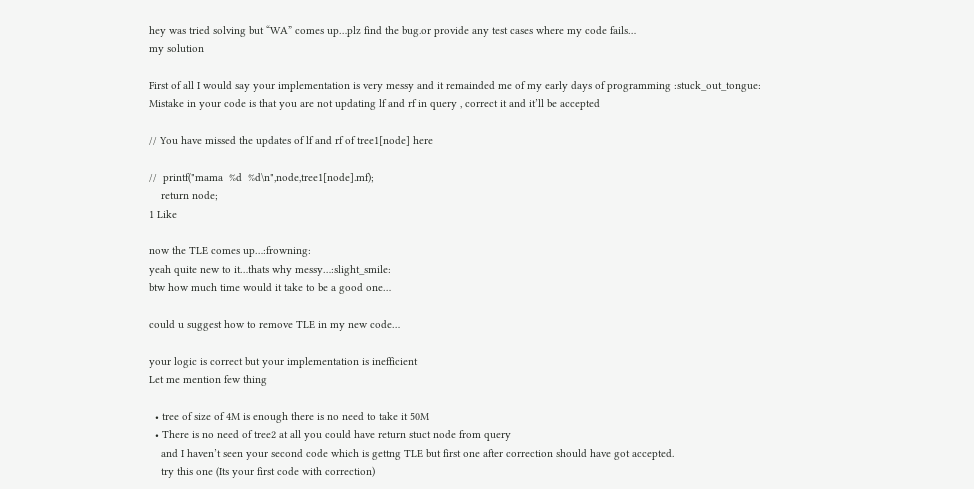hey was tried solving but “WA” comes up…plz find the bug.or provide any test cases where my code fails…
my solution

First of all I would say your implementation is very messy and it remainded me of my early days of programming :stuck_out_tongue:
Mistake in your code is that you are not updating lf and rf in query , correct it and it’ll be accepted

// You have missed the updates of lf and rf of tree1[node] here

//  printf("mama  %d  %d\n",node,tree1[node].mf);
    return node;
1 Like

now the TLE comes up…:frowning:
yeah quite new to it…thats why messy…:slight_smile:
btw how much time would it take to be a good one…

could u suggest how to remove TLE in my new code…

your logic is correct but your implementation is inefficient
Let me mention few thing

  • tree of size of 4M is enough there is no need to take it 50M
  • There is no need of tree2 at all you could have return stuct node from query
    and I haven’t seen your second code which is gettng TLE but first one after correction should have got accepted.
    try this one (Its your first code with correction)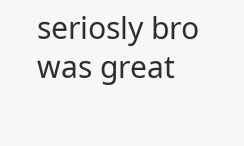seriosly bro was great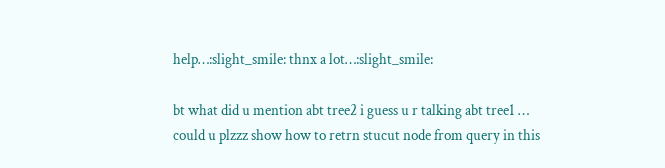help…:slight_smile: thnx a lot…:slight_smile:

bt what did u mention abt tree2 i guess u r talking abt tree1 …
could u plzzz show how to retrn stucut node from query in this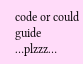code or could guide …plzzz…